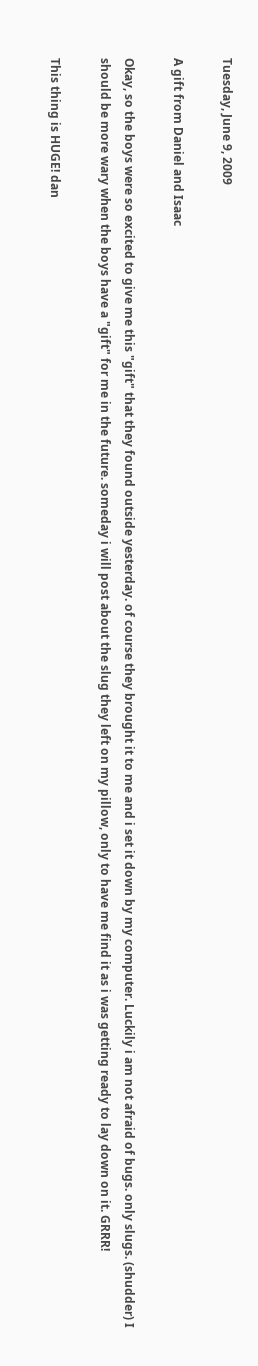Tuesday, June 9, 2009

A gift from Daniel and Isaac

Okay, so the boys were so excited to give me this "gift" that they found outside yesterday. of course they brought it to me and i set it down by my computer. Luckily i am not afraid of bugs. only slugs. (shudder) I should be more wary when the boys have a "gift" for me in the future. someday i will post about the slug they left on my pillow, only to have me find it as i was getting ready to lay down on it. GRRR!

This thing is HUGE! dan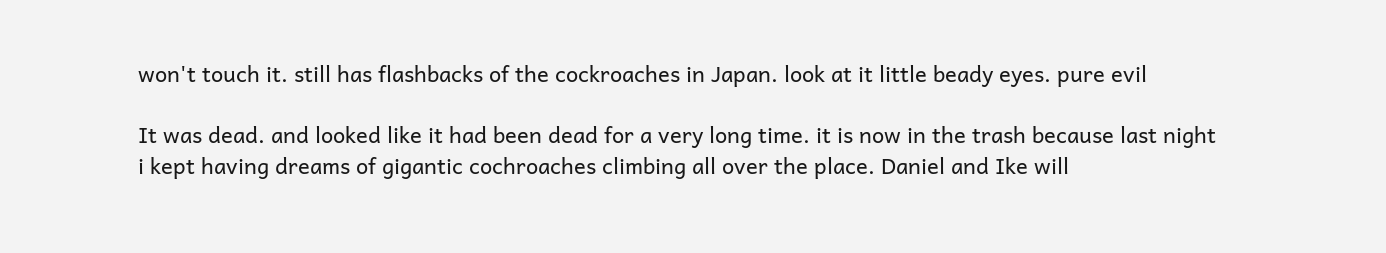won't touch it. still has flashbacks of the cockroaches in Japan. look at it little beady eyes. pure evil

It was dead. and looked like it had been dead for a very long time. it is now in the trash because last night i kept having dreams of gigantic cochroaches climbing all over the place. Daniel and Ike will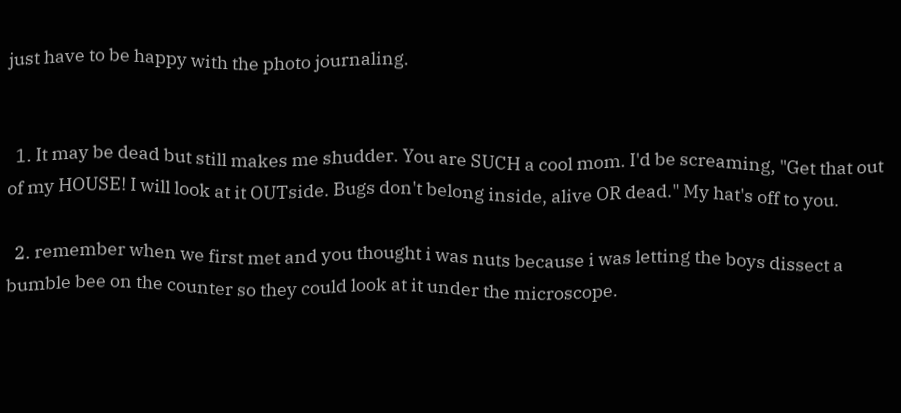just have to be happy with the photo journaling.


  1. It may be dead but still makes me shudder. You are SUCH a cool mom. I'd be screaming, "Get that out of my HOUSE! I will look at it OUTside. Bugs don't belong inside, alive OR dead." My hat's off to you.

  2. remember when we first met and you thought i was nuts because i was letting the boys dissect a bumble bee on the counter so they could look at it under the microscope.